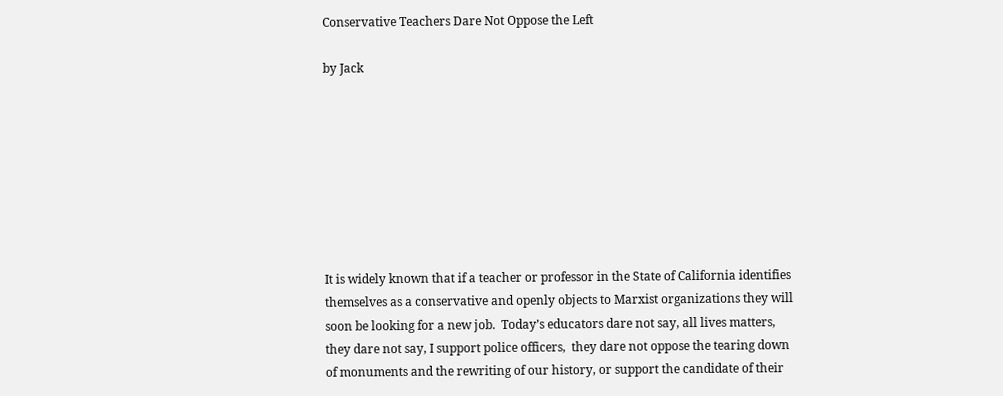Conservative Teachers Dare Not Oppose the Left

by Jack








It is widely known that if a teacher or professor in the State of California identifies themselves as a conservative and openly objects to Marxist organizations they will soon be looking for a new job.  Today’s educators dare not say, all lives matters, they dare not say, I support police officers,  they dare not oppose the tearing down of monuments and the rewriting of our history, or support the candidate of their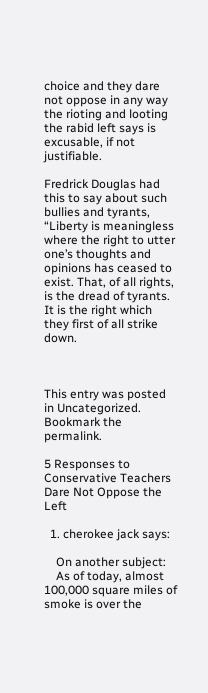choice and they dare not oppose in any way the rioting and looting the rabid left says is excusable, if not justifiable.

Fredrick Douglas had this to say about such bullies and tyrants, “Liberty is meaningless where the right to utter one’s thoughts and opinions has ceased to exist. That, of all rights, is the dread of tyrants. It is the right which they first of all strike down.



This entry was posted in Uncategorized. Bookmark the permalink.

5 Responses to Conservative Teachers Dare Not Oppose the Left

  1. cherokee jack says:

    On another subject:
    As of today, almost 100,000 square miles of smoke is over the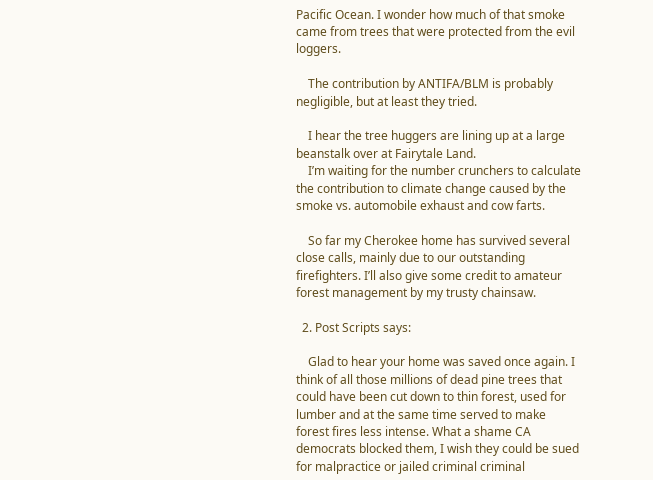Pacific Ocean. I wonder how much of that smoke came from trees that were protected from the evil loggers.

    The contribution by ANTIFA/BLM is probably negligible, but at least they tried.

    I hear the tree huggers are lining up at a large beanstalk over at Fairytale Land.
    I’m waiting for the number crunchers to calculate the contribution to climate change caused by the smoke vs. automobile exhaust and cow farts.

    So far my Cherokee home has survived several close calls, mainly due to our outstanding firefighters. I’ll also give some credit to amateur forest management by my trusty chainsaw.

  2. Post Scripts says:

    Glad to hear your home was saved once again. I think of all those millions of dead pine trees that could have been cut down to thin forest, used for lumber and at the same time served to make forest fires less intense. What a shame CA democrats blocked them, I wish they could be sued for malpractice or jailed criminal criminal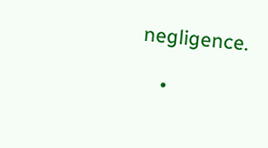negligence.

    •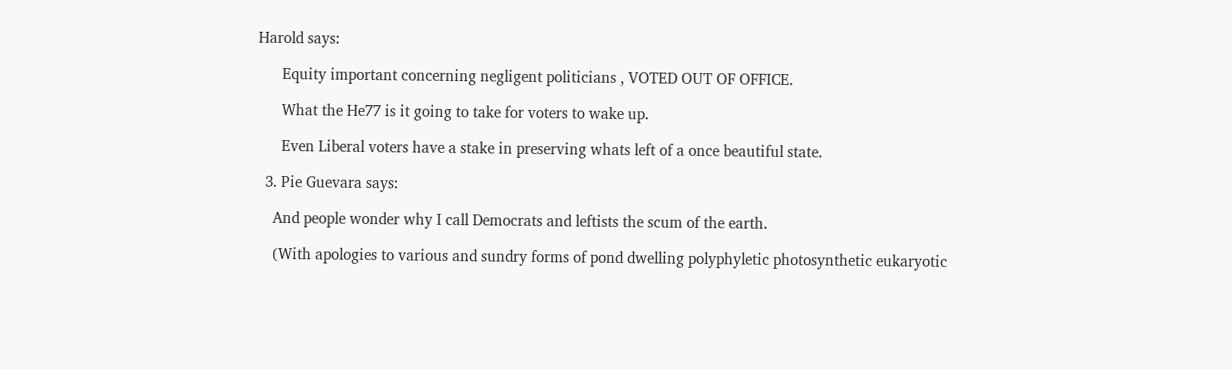Harold says:

      Equity important concerning negligent politicians , VOTED OUT OF OFFICE.

      What the He77 is it going to take for voters to wake up.

      Even Liberal voters have a stake in preserving whats left of a once beautiful state.

  3. Pie Guevara says:

    And people wonder why I call Democrats and leftists the scum of the earth.

    (With apologies to various and sundry forms of pond dwelling polyphyletic photosynthetic eukaryotic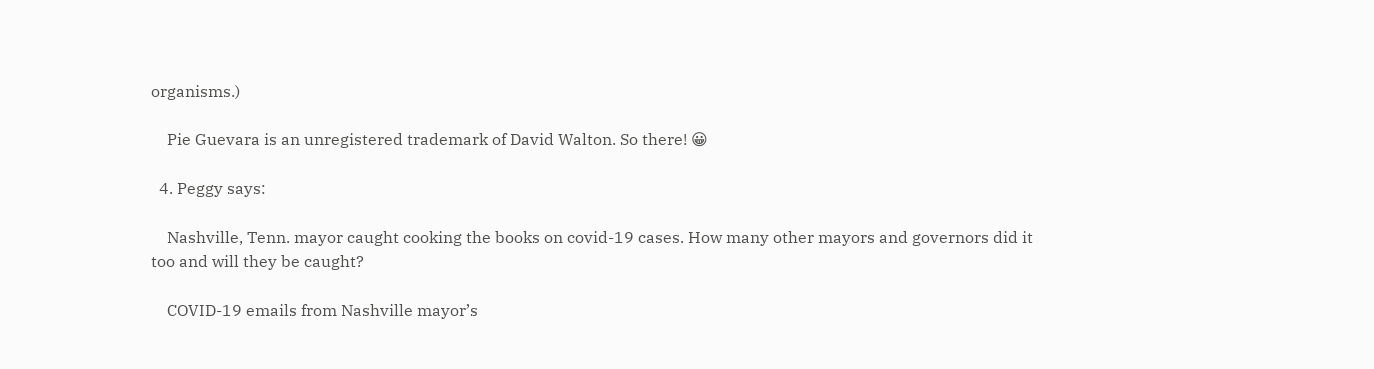organisms.)

    Pie Guevara is an unregistered trademark of David Walton. So there! 😀

  4. Peggy says:

    Nashville, Tenn. mayor caught cooking the books on covid-19 cases. How many other mayors and governors did it too and will they be caught?

    COVID-19 emails from Nashville mayor’s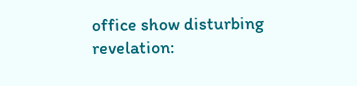office show disturbing revelation: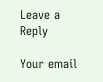Leave a Reply

Your email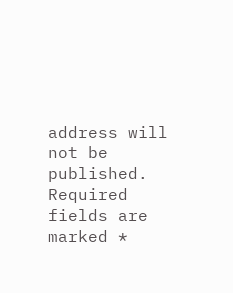address will not be published. Required fields are marked *